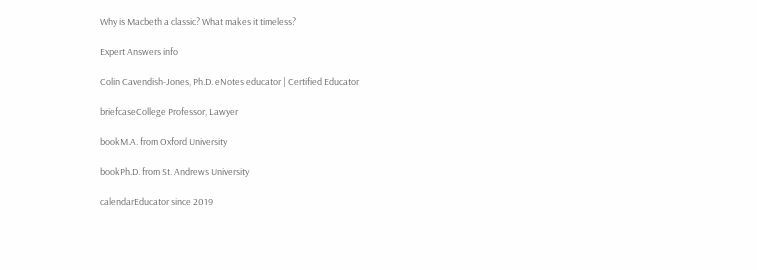Why is Macbeth a classic? What makes it timeless?

Expert Answers info

Colin Cavendish-Jones, Ph.D. eNotes educator | Certified Educator

briefcaseCollege Professor, Lawyer

bookM.A. from Oxford University

bookPh.D. from St. Andrews University

calendarEducator since 2019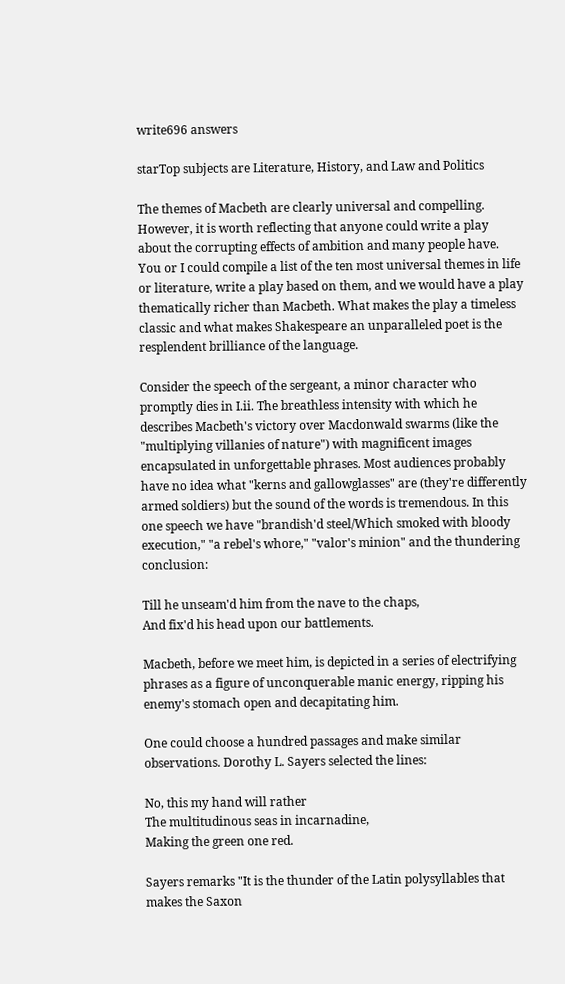write696 answers

starTop subjects are Literature, History, and Law and Politics

The themes of Macbeth are clearly universal and compelling. However, it is worth reflecting that anyone could write a play about the corrupting effects of ambition and many people have. You or I could compile a list of the ten most universal themes in life or literature, write a play based on them, and we would have a play thematically richer than Macbeth. What makes the play a timeless classic and what makes Shakespeare an unparalleled poet is the resplendent brilliance of the language.

Consider the speech of the sergeant, a minor character who promptly dies in I.ii. The breathless intensity with which he describes Macbeth's victory over Macdonwald swarms (like the "multiplying villanies of nature") with magnificent images encapsulated in unforgettable phrases. Most audiences probably have no idea what "kerns and gallowglasses" are (they're differently armed soldiers) but the sound of the words is tremendous. In this one speech we have "brandish'd steel/Which smoked with bloody execution," "a rebel's whore," "valor's minion" and the thundering conclusion:

Till he unseam'd him from the nave to the chaps,
And fix'd his head upon our battlements.

Macbeth, before we meet him, is depicted in a series of electrifying phrases as a figure of unconquerable manic energy, ripping his enemy's stomach open and decapitating him.

One could choose a hundred passages and make similar observations. Dorothy L. Sayers selected the lines:

No, this my hand will rather
The multitudinous seas in incarnadine,
Making the green one red.

Sayers remarks "It is the thunder of the Latin polysyllables that makes the Saxon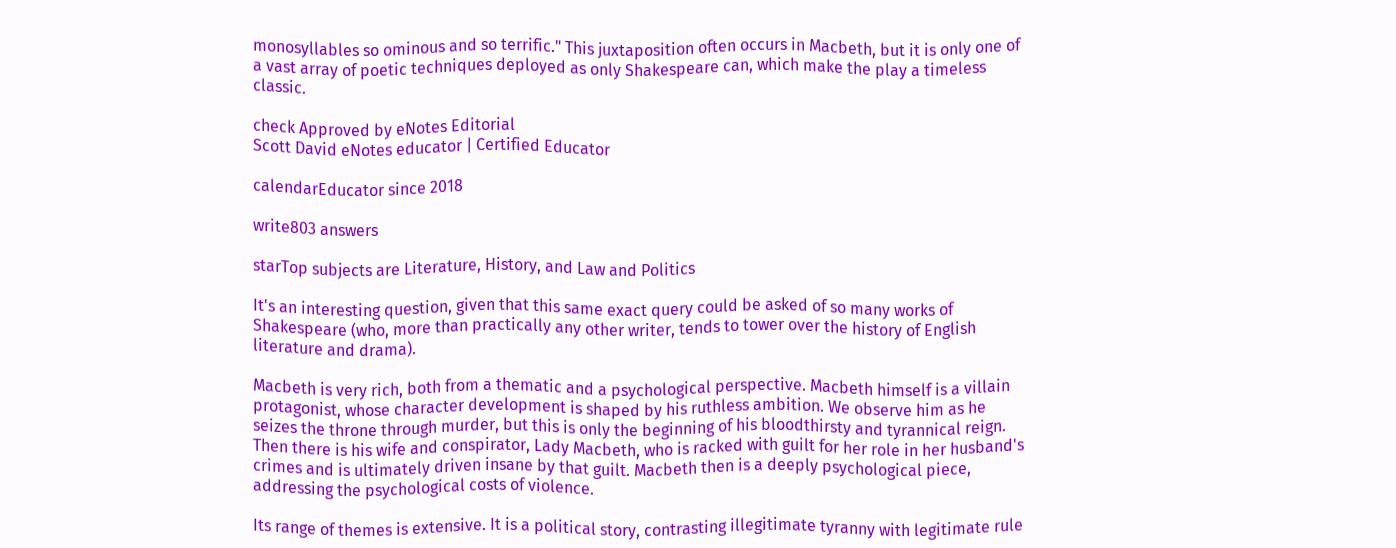monosyllables so ominous and so terrific." This juxtaposition often occurs in Macbeth, but it is only one of a vast array of poetic techniques deployed as only Shakespeare can, which make the play a timeless classic.

check Approved by eNotes Editorial
Scott David eNotes educator | Certified Educator

calendarEducator since 2018

write803 answers

starTop subjects are Literature, History, and Law and Politics

It's an interesting question, given that this same exact query could be asked of so many works of Shakespeare (who, more than practically any other writer, tends to tower over the history of English literature and drama).

Macbeth is very rich, both from a thematic and a psychological perspective. Macbeth himself is a villain protagonist, whose character development is shaped by his ruthless ambition. We observe him as he seizes the throne through murder, but this is only the beginning of his bloodthirsty and tyrannical reign. Then there is his wife and conspirator, Lady Macbeth, who is racked with guilt for her role in her husband's crimes and is ultimately driven insane by that guilt. Macbeth then is a deeply psychological piece, addressing the psychological costs of violence.

Its range of themes is extensive. It is a political story, contrasting illegitimate tyranny with legitimate rule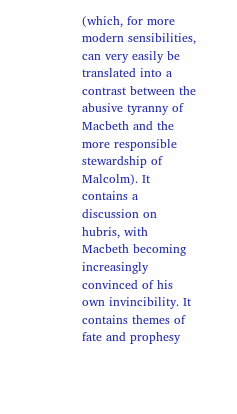(which, for more modern sensibilities, can very easily be translated into a contrast between the abusive tyranny of Macbeth and the more responsible stewardship of Malcolm). It contains a discussion on hubris, with Macbeth becoming increasingly convinced of his own invincibility. It contains themes of fate and prophesy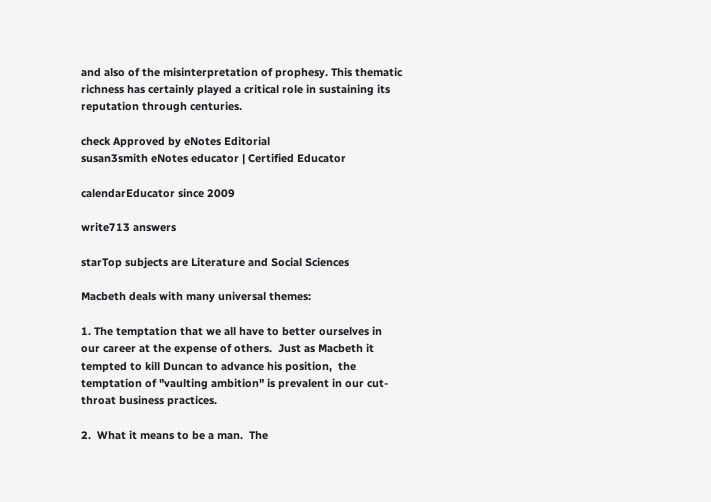and also of the misinterpretation of prophesy. This thematic richness has certainly played a critical role in sustaining its reputation through centuries.

check Approved by eNotes Editorial
susan3smith eNotes educator | Certified Educator

calendarEducator since 2009

write713 answers

starTop subjects are Literature and Social Sciences

Macbeth deals with many universal themes:

1. The temptation that we all have to better ourselves in our career at the expense of others.  Just as Macbeth it tempted to kill Duncan to advance his position,  the temptation of "vaulting ambition" is prevalent in our cut-throat business practices.

2.  What it means to be a man.  The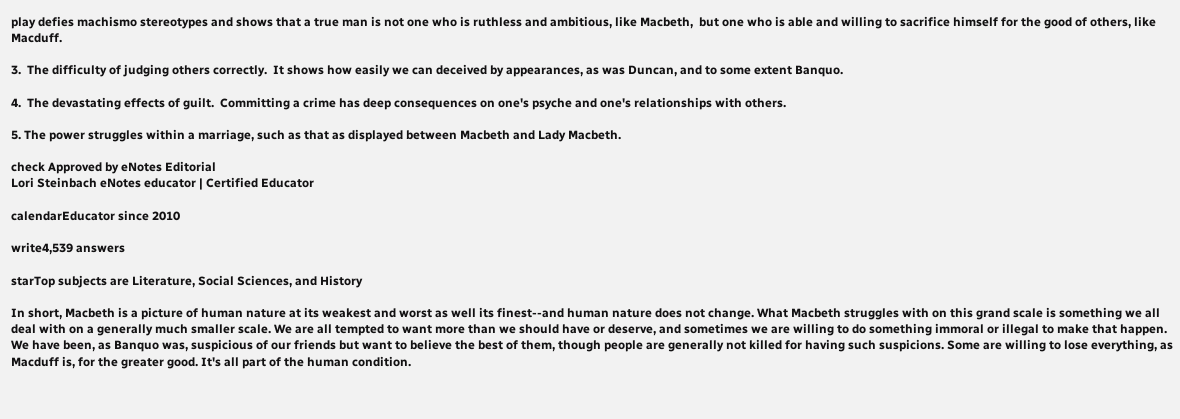play defies machismo stereotypes and shows that a true man is not one who is ruthless and ambitious, like Macbeth,  but one who is able and willing to sacrifice himself for the good of others, like Macduff.

3.  The difficulty of judging others correctly.  It shows how easily we can deceived by appearances, as was Duncan, and to some extent Banquo.

4.  The devastating effects of guilt.  Committing a crime has deep consequences on one's psyche and one's relationships with others.

5. The power struggles within a marriage, such as that as displayed between Macbeth and Lady Macbeth.

check Approved by eNotes Editorial
Lori Steinbach eNotes educator | Certified Educator

calendarEducator since 2010

write4,539 answers

starTop subjects are Literature, Social Sciences, and History

In short, Macbeth is a picture of human nature at its weakest and worst as well its finest--and human nature does not change. What Macbeth struggles with on this grand scale is something we all deal with on a generally much smaller scale. We are all tempted to want more than we should have or deserve, and sometimes we are willing to do something immoral or illegal to make that happen. We have been, as Banquo was, suspicious of our friends but want to believe the best of them, though people are generally not killed for having such suspicions. Some are willing to lose everything, as Macduff is, for the greater good. It's all part of the human condition.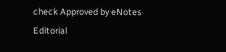check Approved by eNotes Editorial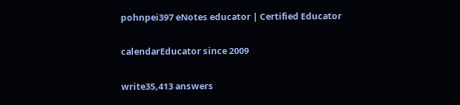pohnpei397 eNotes educator | Certified Educator

calendarEducator since 2009

write35,413 answers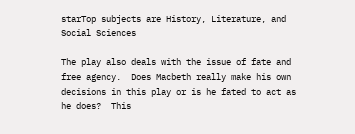starTop subjects are History, Literature, and Social Sciences

The play also deals with the issue of fate and free agency.  Does Macbeth really make his own decisions in this play or is he fated to act as he does?  This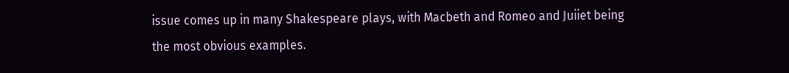issue comes up in many Shakespeare plays, with Macbeth and Romeo and Juiiet being the most obvious examples.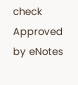check Approved by eNotes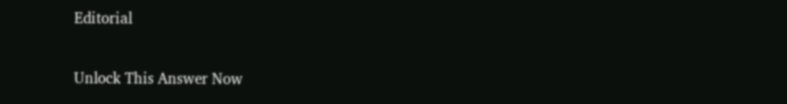Editorial

Unlock This Answer Now